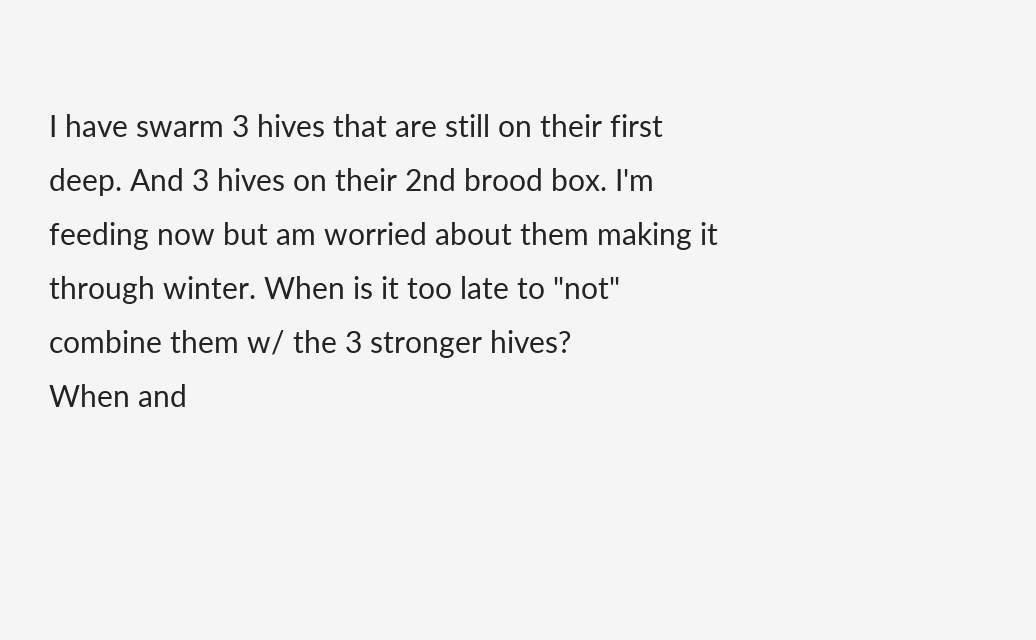I have swarm 3 hives that are still on their first deep. And 3 hives on their 2nd brood box. I'm feeding now but am worried about them making it through winter. When is it too late to "not" combine them w/ the 3 stronger hives?
When and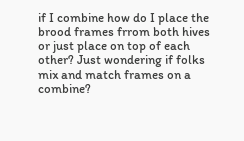if I combine how do I place the brood frames frrom both hives or just place on top of each other? Just wondering if folks mix and match frames on a combine?